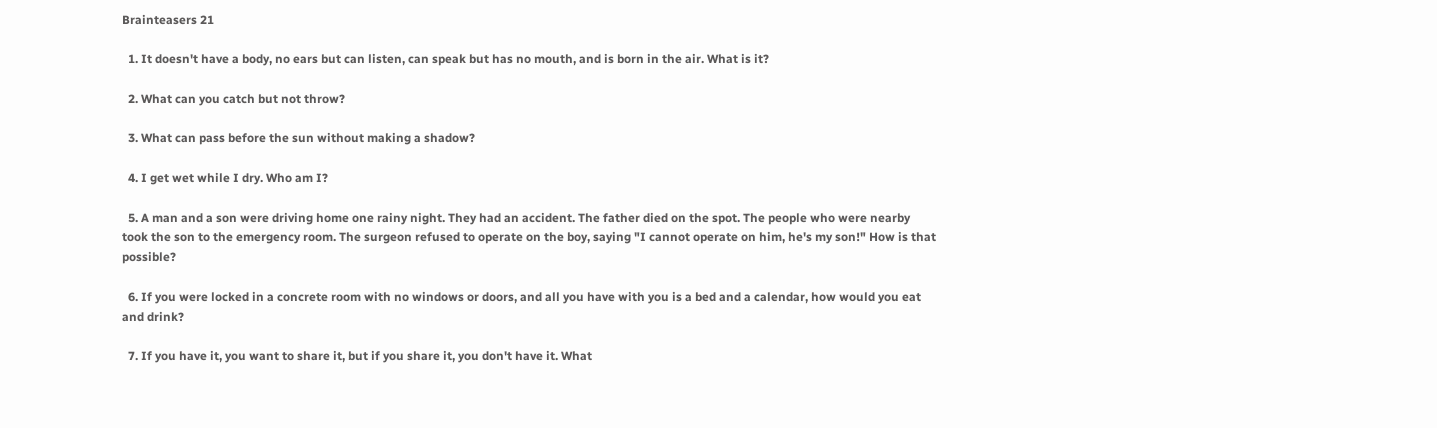Brainteasers 21

  1. It doesn't have a body, no ears but can listen, can speak but has no mouth, and is born in the air. What is it?

  2. What can you catch but not throw?

  3. What can pass before the sun without making a shadow?

  4. I get wet while I dry. Who am I?

  5. A man and a son were driving home one rainy night. They had an accident. The father died on the spot. The people who were nearby took the son to the emergency room. The surgeon refused to operate on the boy, saying "I cannot operate on him, he's my son!" How is that possible?

  6. If you were locked in a concrete room with no windows or doors, and all you have with you is a bed and a calendar, how would you eat and drink?

  7. If you have it, you want to share it, but if you share it, you don't have it. What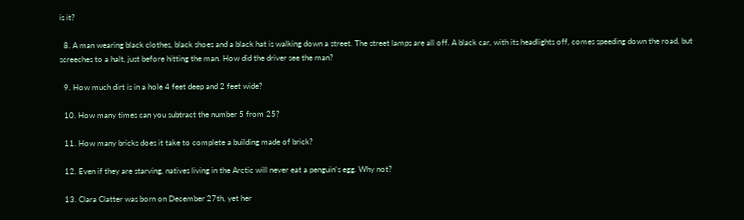is it?

  8. A man wearing black clothes, black shoes and a black hat is walking down a street. The street lamps are all off. A black car, with its headlights off, comes speeding down the road, but screeches to a halt, just before hitting the man. How did the driver see the man?

  9. How much dirt is in a hole 4 feet deep and 2 feet wide?

  10. How many times can you subtract the number 5 from 25?

  11. How many bricks does it take to complete a building made of brick?

  12. Even if they are starving, natives living in the Arctic will never eat a penguin's egg. Why not?

  13. Clara Clatter was born on December 27th, yet her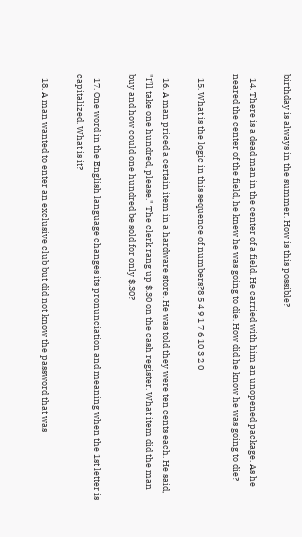birthday is always in the summer. How is this possible?

  14. There is a dead man in the center of a field. He carried with him an unopened package. As he neared the center of the field, he knew he was going to die. How did he know he was going to die?

  15. What is the logic in this sequence of numbers?8 5 4 9 1 7 6 10 3 2 0

  16. A man priced a certain item in a hardware store. He was told they were ten cents each. He said, "I'll take one hundred, please." The clerk rang up $.30 on the cash register. What item did the man buy and how could one hundred be sold for only $.30?

  17. One word in the English language changes its pronunciation and meaning when the 1st letter is capitalized. What is it?

  18. A man wanted to enter an exclusive club but did not know the password that was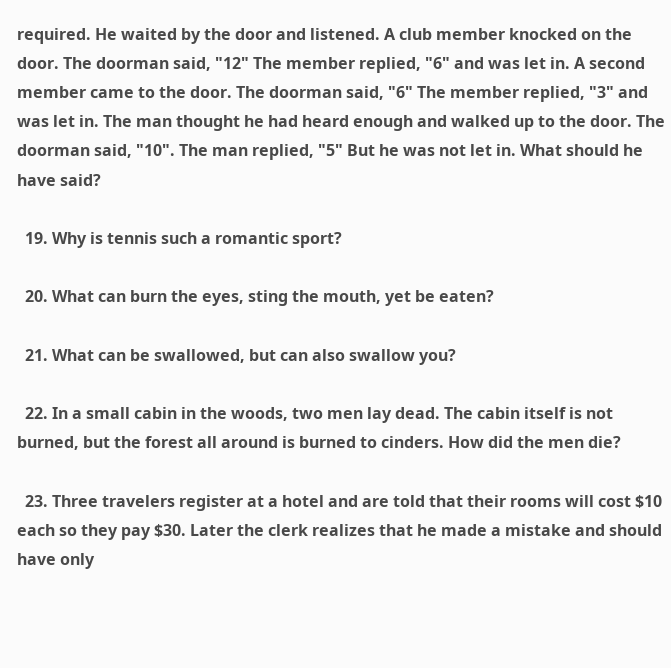required. He waited by the door and listened. A club member knocked on the door. The doorman said, "12" The member replied, "6" and was let in. A second member came to the door. The doorman said, "6" The member replied, "3" and was let in. The man thought he had heard enough and walked up to the door. The doorman said, "10". The man replied, "5" But he was not let in. What should he have said?

  19. Why is tennis such a romantic sport?

  20. What can burn the eyes, sting the mouth, yet be eaten?

  21. What can be swallowed, but can also swallow you?

  22. In a small cabin in the woods, two men lay dead. The cabin itself is not burned, but the forest all around is burned to cinders. How did the men die?

  23. Three travelers register at a hotel and are told that their rooms will cost $10 each so they pay $30. Later the clerk realizes that he made a mistake and should have only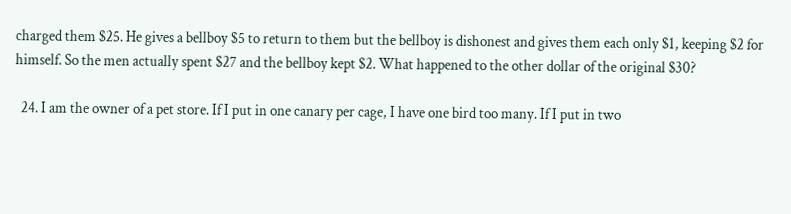charged them $25. He gives a bellboy $5 to return to them but the bellboy is dishonest and gives them each only $1, keeping $2 for himself. So the men actually spent $27 and the bellboy kept $2. What happened to the other dollar of the original $30?

  24. I am the owner of a pet store. If I put in one canary per cage, I have one bird too many. If I put in two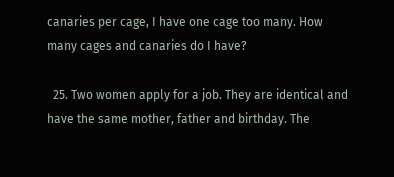canaries per cage, I have one cage too many. How many cages and canaries do I have?

  25. Two women apply for a job. They are identical and have the same mother, father and birthday. The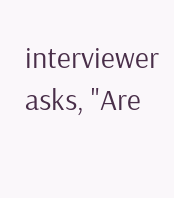interviewer asks, "Are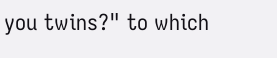you twins?" to which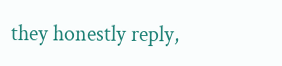they honestly reply,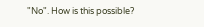"No". How is this possible?